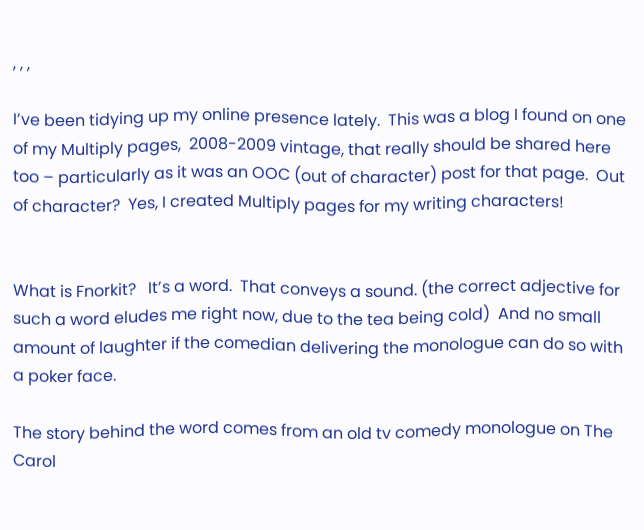, , ,

I’ve been tidying up my online presence lately.  This was a blog I found on one of my Multiply pages,  2008-2009 vintage, that really should be shared here too – particularly as it was an OOC (out of character) post for that page.  Out of character?  Yes, I created Multiply pages for my writing characters!


What is Fnorkit?   It’s a word.  That conveys a sound. (the correct adjective for such a word eludes me right now, due to the tea being cold)  And no small amount of laughter if the comedian delivering the monologue can do so with a poker face.

The story behind the word comes from an old tv comedy monologue on The Carol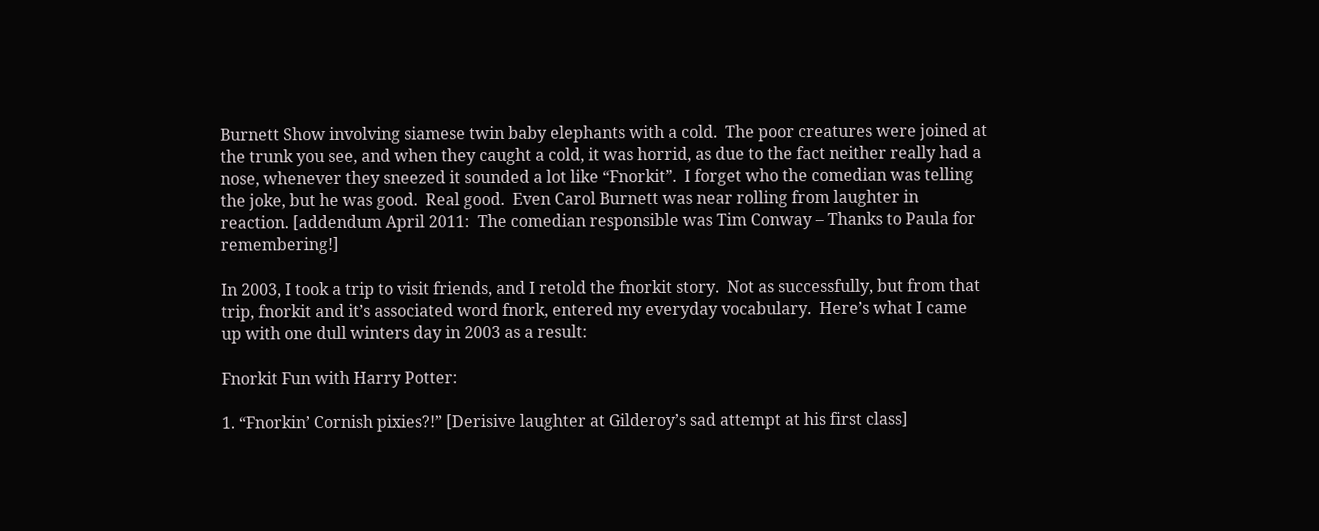Burnett Show involving siamese twin baby elephants with a cold.  The poor creatures were joined at the trunk you see, and when they caught a cold, it was horrid, as due to the fact neither really had a nose, whenever they sneezed it sounded a lot like “Fnorkit”.  I forget who the comedian was telling the joke, but he was good.  Real good.  Even Carol Burnett was near rolling from laughter in reaction. [addendum April 2011:  The comedian responsible was Tim Conway – Thanks to Paula for remembering!]

In 2003, I took a trip to visit friends, and I retold the fnorkit story.  Not as successfully, but from that trip, fnorkit and it’s associated word fnork, entered my everyday vocabulary.  Here’s what I came up with one dull winters day in 2003 as a result:

Fnorkit Fun with Harry Potter:

1. “Fnorkin’ Cornish pixies?!” [Derisive laughter at Gilderoy’s sad attempt at his first class]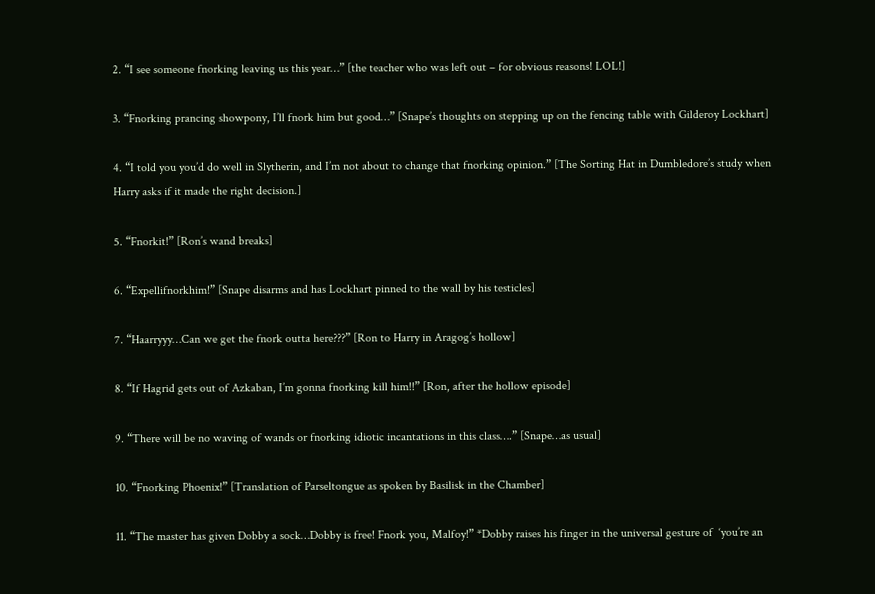2. “I see someone fnorking leaving us this year…” [the teacher who was left out – for obvious reasons! LOL!]

3. “Fnorking prancing showpony, I’ll fnork him but good…” [Snape’s thoughts on stepping up on the fencing table with Gilderoy Lockhart]

4. “I told you you’d do well in Slytherin, and I’m not about to change that fnorking opinion.” [The Sorting Hat in Dumbledore’s study when Harry asks if it made the right decision.]

5. “Fnorkit!” [Ron’s wand breaks]

6. “Expellifnorkhim!” [Snape disarms and has Lockhart pinned to the wall by his testicles]

7. “Haarryyy…Can we get the fnork outta here???” [Ron to Harry in Aragog’s hollow]

8. “If Hagrid gets out of Azkaban, I’m gonna fnorking kill him!!” [Ron, after the hollow episode]

9. “There will be no waving of wands or fnorking idiotic incantations in this class….” [Snape…as usual]

10. “Fnorking Phoenix!” [Translation of Parseltongue as spoken by Basilisk in the Chamber]

11. “The master has given Dobby a sock…Dobby is free! Fnork you, Malfoy!” *Dobby raises his finger in the universal gesture of  ‘you’re an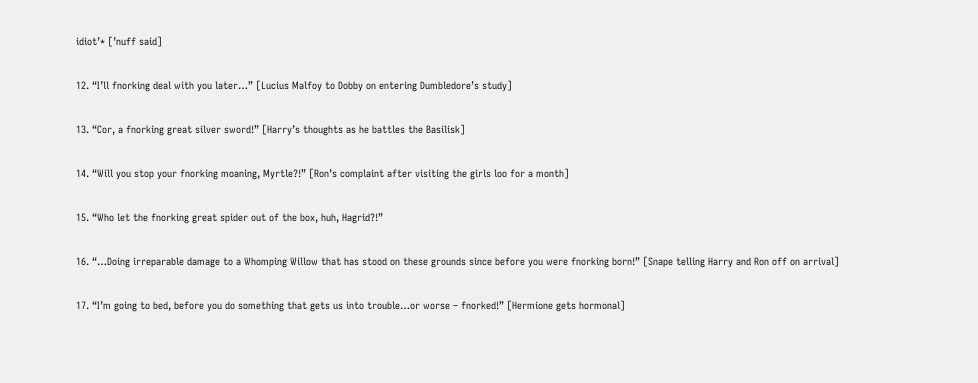idiot’* [’nuff said]

12. “I’ll fnorking deal with you later…” [Lucius Malfoy to Dobby on entering Dumbledore’s study]

13. “Cor, a fnorking great silver sword!” [Harry’s thoughts as he battles the Basilisk]

14. “Will you stop your fnorking moaning, Myrtle?!” [Ron’s complaint after visiting the girls loo for a month]

15. “Who let the fnorking great spider out of the box, huh, Hagrid?!”

16. “…Doing irreparable damage to a Whomping Willow that has stood on these grounds since before you were fnorking born!” [Snape telling Harry and Ron off on arrival]

17. “I’m going to bed, before you do something that gets us into trouble…or worse – fnorked!” [Hermione gets hormonal]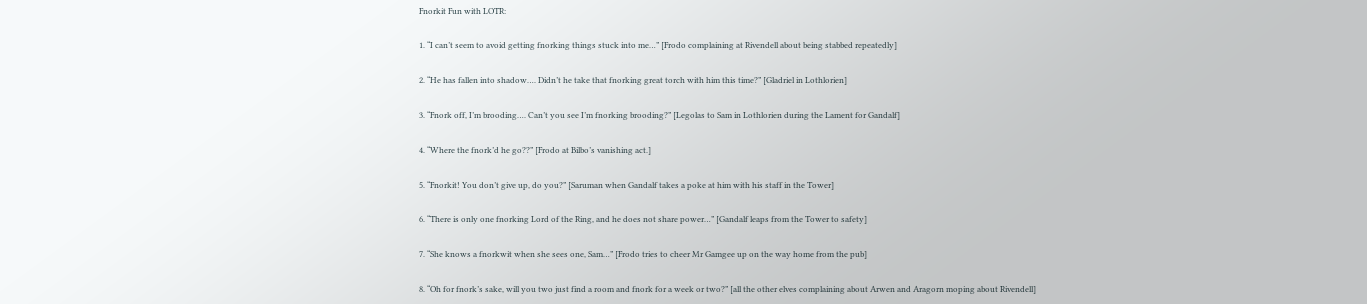Fnorkit Fun with LOTR:

1. “I can’t seem to avoid getting fnorking things stuck into me…” [Frodo complaining at Rivendell about being stabbed repeatedly]

2. “He has fallen into shadow…. Didn’t he take that fnorking great torch with him this time?” [Gladriel in Lothlorien]

3. “Fnork off, I’m brooding…. Can’t you see I’m fnorking brooding?” [Legolas to Sam in Lothlorien during the Lament for Gandalf]

4. “Where the fnork’d he go??” [Frodo at Bilbo’s vanishing act.]

5. “Fnorkit! You don’t give up, do you?” [Saruman when Gandalf takes a poke at him with his staff in the Tower]

6. “There is only one fnorking Lord of the Ring, and he does not share power…” [Gandalf leaps from the Tower to safety]

7. “She knows a fnorkwit when she sees one, Sam…” [Frodo tries to cheer Mr Gamgee up on the way home from the pub]

8. “Oh for fnork’s sake, will you two just find a room and fnork for a week or two?” [all the other elves complaining about Arwen and Aragorn moping about Rivendell]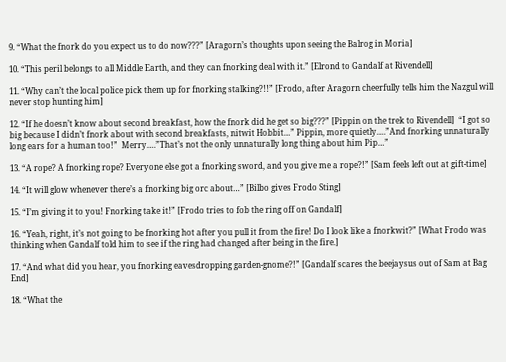9. “What the fnork do you expect us to do now???” [Aragorn’s thoughts upon seeing the Balrog in Moria]

10. “This peril belongs to all Middle Earth, and they can fnorking deal with it.” [Elrond to Gandalf at Rivendell]

11. “Why can’t the local police pick them up for fnorking stalking?!!” [Frodo, after Aragorn cheerfully tells him the Nazgul will never stop hunting him]

12. “If he doesn’t know about second breakfast, how the fnork did he get so big???” [Pippin on the trek to Rivendell]  “I got so big because I didn’t fnork about with second breakfasts, nitwit Hobbit…” Pippin, more quietly….”And fnorking unnaturally long ears for a human too!”  Merry….”That’s not the only unnaturally long thing about him Pip…”

13. “A rope? A fnorking rope? Everyone else got a fnorking sword, and you give me a rope?!” [Sam feels left out at gift-time]

14. “It will glow whenever there’s a fnorking big orc about…” [Bilbo gives Frodo Sting]

15. “I’m giving it to you! Fnorking take it!” [Frodo tries to fob the ring off on Gandalf]

16. “Yeah, right, it’s not going to be fnorking hot after you pull it from the fire! Do I look like a fnorkwit?” [What Frodo was thinking when Gandalf told him to see if the ring had changed after being in the fire.]

17. “And what did you hear, you fnorking eavesdropping garden-gnome?!” [Gandalf scares the beejaysus out of Sam at Bag End]

18. “What the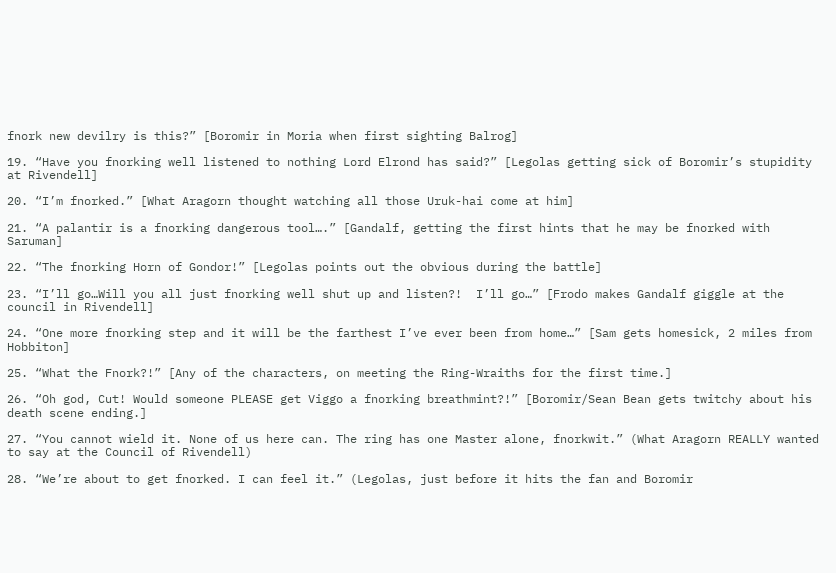fnork new devilry is this?” [Boromir in Moria when first sighting Balrog]

19. “Have you fnorking well listened to nothing Lord Elrond has said?” [Legolas getting sick of Boromir’s stupidity at Rivendell]

20. “I’m fnorked.” [What Aragorn thought watching all those Uruk-hai come at him]

21. “A palantir is a fnorking dangerous tool….” [Gandalf, getting the first hints that he may be fnorked with Saruman]

22. “The fnorking Horn of Gondor!” [Legolas points out the obvious during the battle]

23. “I’ll go…Will you all just fnorking well shut up and listen?!  I’ll go…” [Frodo makes Gandalf giggle at the council in Rivendell]

24. “One more fnorking step and it will be the farthest I’ve ever been from home…” [Sam gets homesick, 2 miles from Hobbiton]

25. “What the Fnork?!” [Any of the characters, on meeting the Ring-Wraiths for the first time.]

26. “Oh god, Cut! Would someone PLEASE get Viggo a fnorking breathmint?!” [Boromir/Sean Bean gets twitchy about his death scene ending.]

27. “You cannot wield it. None of us here can. The ring has one Master alone, fnorkwit.” (What Aragorn REALLY wanted to say at the Council of Rivendell)

28. “We’re about to get fnorked. I can feel it.” (Legolas, just before it hits the fan and Boromir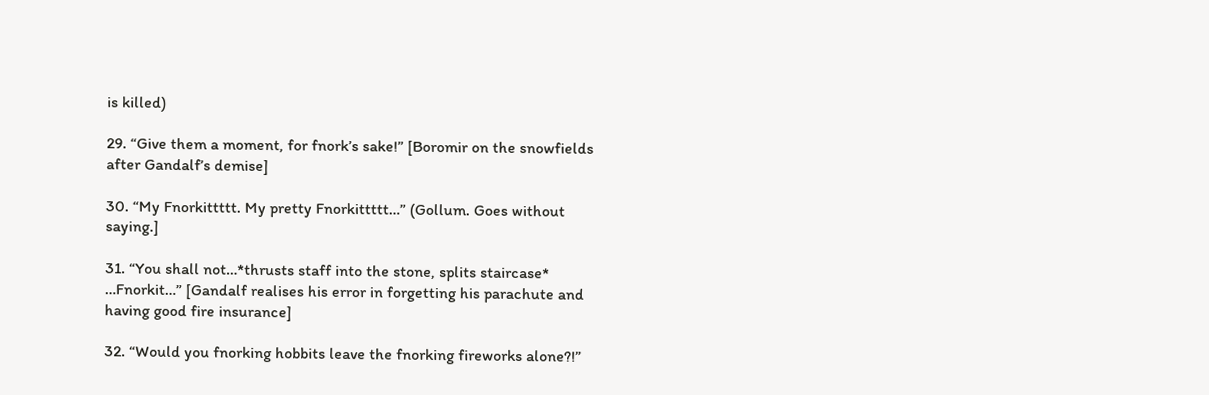is killed)

29. “Give them a moment, for fnork’s sake!” [Boromir on the snowfields after Gandalf’s demise]

30. “My Fnorkittttt. My pretty Fnorkittttt…” (Gollum. Goes without saying.]

31. “You shall not…*thrusts staff into the stone, splits staircase* …Fnorkit…” [Gandalf realises his error in forgetting his parachute and having good fire insurance]

32. “Would you fnorking hobbits leave the fnorking fireworks alone?!”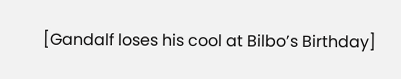[Gandalf loses his cool at Bilbo’s Birthday]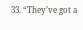33. “They’ve got a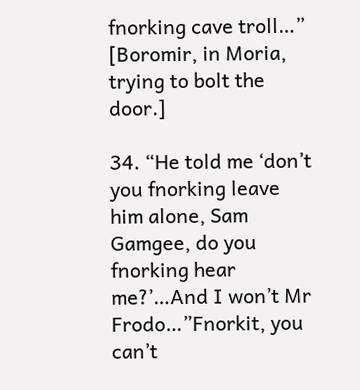fnorking cave troll…” [Boromir, in Moria, trying to bolt the door.]

34. “He told me ‘don’t you fnorking leave him alone, Sam Gamgee, do you fnorking hear me?’…And I won’t Mr Frodo…”Fnorkit, you can’t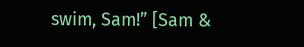swim, Sam!” [Sam &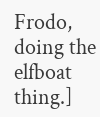Frodo, doing the elfboat thing.]